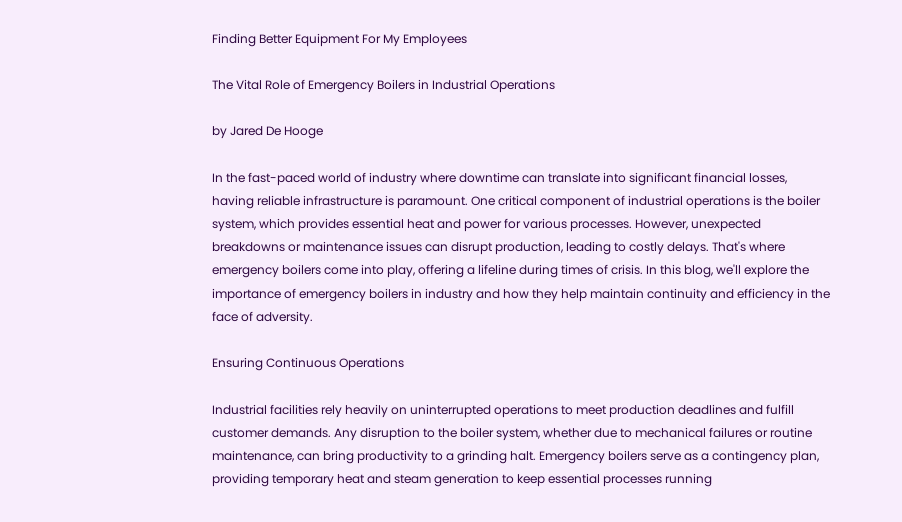Finding Better Equipment For My Employees

The Vital Role of Emergency Boilers in Industrial Operations

by Jared De Hooge

In the fast-paced world of industry where downtime can translate into significant financial losses, having reliable infrastructure is paramount. One critical component of industrial operations is the boiler system, which provides essential heat and power for various processes. However, unexpected breakdowns or maintenance issues can disrupt production, leading to costly delays. That's where emergency boilers come into play, offering a lifeline during times of crisis. In this blog, we'll explore the importance of emergency boilers in industry and how they help maintain continuity and efficiency in the face of adversity.

Ensuring Continuous Operations

Industrial facilities rely heavily on uninterrupted operations to meet production deadlines and fulfill customer demands. Any disruption to the boiler system, whether due to mechanical failures or routine maintenance, can bring productivity to a grinding halt. Emergency boilers serve as a contingency plan, providing temporary heat and steam generation to keep essential processes running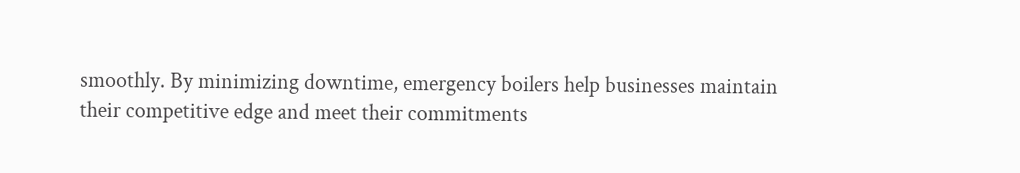smoothly. By minimizing downtime, emergency boilers help businesses maintain their competitive edge and meet their commitments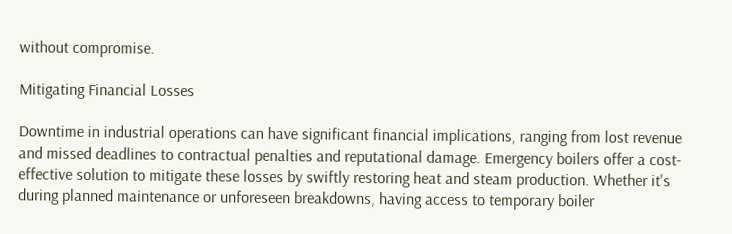without compromise.

Mitigating Financial Losses

Downtime in industrial operations can have significant financial implications, ranging from lost revenue and missed deadlines to contractual penalties and reputational damage. Emergency boilers offer a cost-effective solution to mitigate these losses by swiftly restoring heat and steam production. Whether it's during planned maintenance or unforeseen breakdowns, having access to temporary boiler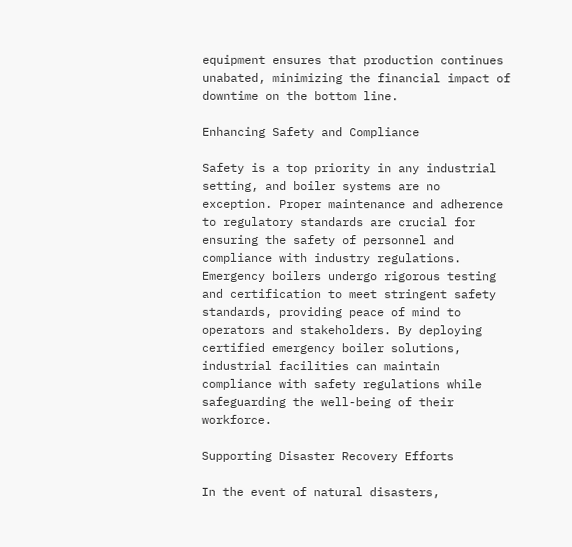equipment ensures that production continues unabated, minimizing the financial impact of downtime on the bottom line.

Enhancing Safety and Compliance

Safety is a top priority in any industrial setting, and boiler systems are no exception. Proper maintenance and adherence to regulatory standards are crucial for ensuring the safety of personnel and compliance with industry regulations. Emergency boilers undergo rigorous testing and certification to meet stringent safety standards, providing peace of mind to operators and stakeholders. By deploying certified emergency boiler solutions, industrial facilities can maintain compliance with safety regulations while safeguarding the well-being of their workforce.

Supporting Disaster Recovery Efforts

In the event of natural disasters,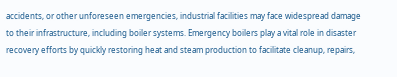accidents, or other unforeseen emergencies, industrial facilities may face widespread damage to their infrastructure, including boiler systems. Emergency boilers play a vital role in disaster recovery efforts by quickly restoring heat and steam production to facilitate cleanup, repairs,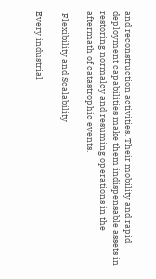and reconstruction activities. Their mobility and rapid deployment capabilities make them indispensable assets in restoring normalcy and resuming operations in the aftermath of catastrophic events.

 Flexibility and Scalability

Every industrial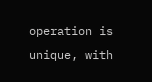operation is unique, with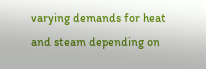varying demands for heat and steam depending on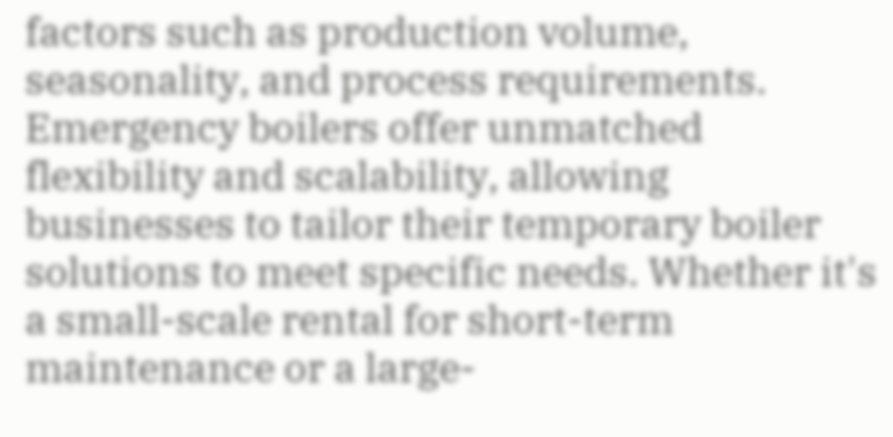factors such as production volume, seasonality, and process requirements. Emergency boilers offer unmatched flexibility and scalability, allowing businesses to tailor their temporary boiler solutions to meet specific needs. Whether it's a small-scale rental for short-term maintenance or a large-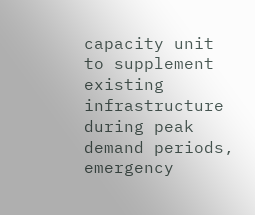capacity unit to supplement existing infrastructure during peak demand periods, emergency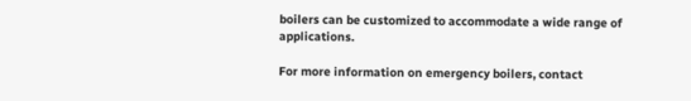boilers can be customized to accommodate a wide range of applications.

For more information on emergency boilers, contact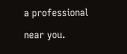a professional near you.